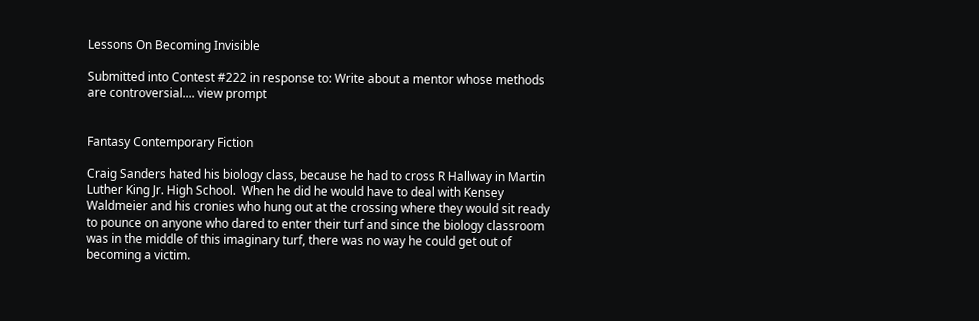Lessons On Becoming Invisible

Submitted into Contest #222 in response to: Write about a mentor whose methods are controversial.... view prompt


Fantasy Contemporary Fiction

Craig Sanders hated his biology class, because he had to cross R Hallway in Martin Luther King Jr. High School.  When he did he would have to deal with Kensey Waldmeier and his cronies who hung out at the crossing where they would sit ready to pounce on anyone who dared to enter their turf and since the biology classroom was in the middle of this imaginary turf, there was no way he could get out of becoming a victim.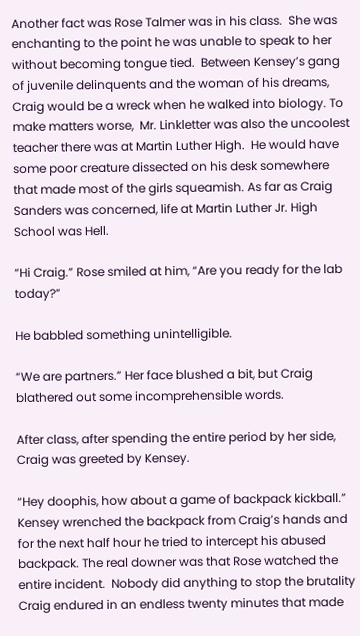Another fact was Rose Talmer was in his class.  She was enchanting to the point he was unable to speak to her without becoming tongue tied.  Between Kensey’s gang of juvenile delinquents and the woman of his dreams, Craig would be a wreck when he walked into biology. To make matters worse,  Mr. Linkletter was also the uncoolest teacher there was at Martin Luther High.  He would have some poor creature dissected on his desk somewhere that made most of the girls squeamish. As far as Craig Sanders was concerned, life at Martin Luther Jr. High School was Hell.

“Hi Craig.” Rose smiled at him, “Are you ready for the lab today?”

He babbled something unintelligible.

“We are partners.” Her face blushed a bit, but Craig blathered out some incomprehensible words.

After class, after spending the entire period by her side, Craig was greeted by Kensey.

“Hey doophis, how about a game of backpack kickball.” Kensey wrenched the backpack from Craig’s hands and for the next half hour he tried to intercept his abused backpack. The real downer was that Rose watched the entire incident.  Nobody did anything to stop the brutality Craig endured in an endless twenty minutes that made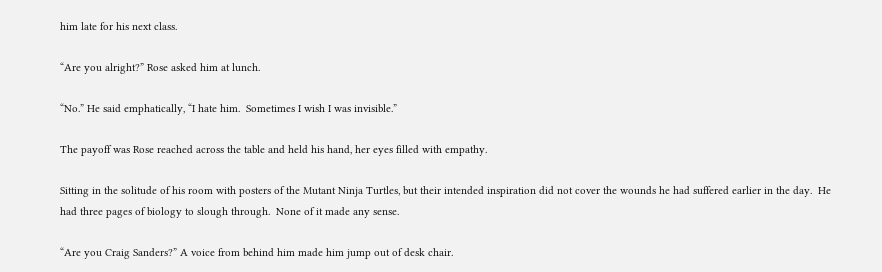him late for his next class.

“Are you alright?” Rose asked him at lunch.

“No.” He said emphatically, “I hate him.  Sometimes I wish I was invisible.”

The payoff was Rose reached across the table and held his hand, her eyes filled with empathy.

Sitting in the solitude of his room with posters of the Mutant Ninja Turtles, but their intended inspiration did not cover the wounds he had suffered earlier in the day.  He had three pages of biology to slough through.  None of it made any sense.

“Are you Craig Sanders?” A voice from behind him made him jump out of desk chair.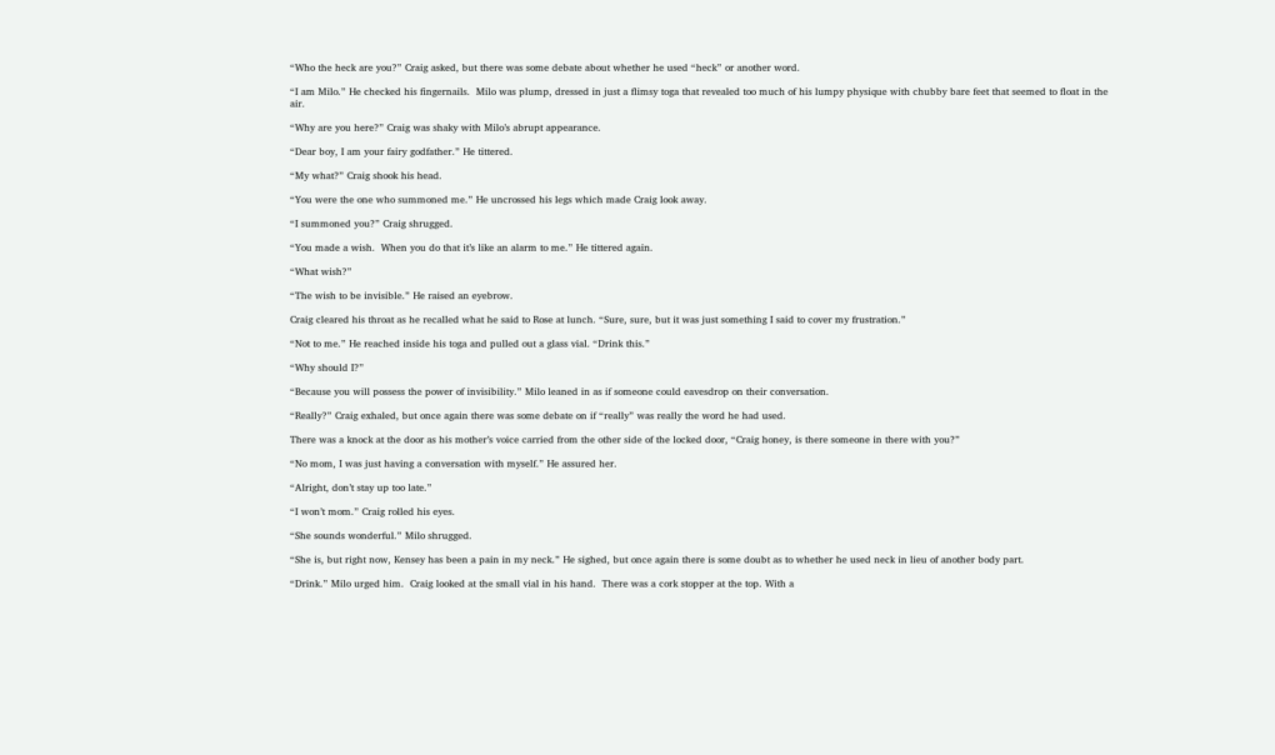“Who the heck are you?” Craig asked, but there was some debate about whether he used “heck” or another word.

“I am Milo.” He checked his fingernails.  Milo was plump, dressed in just a flimsy toga that revealed too much of his lumpy physique with chubby bare feet that seemed to float in the air.

“Why are you here?” Craig was shaky with Milo’s abrupt appearance.

“Dear boy, I am your fairy godfather.” He tittered.

“My what?” Craig shook his head.

“You were the one who summoned me.” He uncrossed his legs which made Craig look away.

“I summoned you?” Craig shrugged.

“You made a wish.  When you do that it’s like an alarm to me.” He tittered again.

“What wish?”

“The wish to be invisible.” He raised an eyebrow.

Craig cleared his throat as he recalled what he said to Rose at lunch. “Sure, sure, but it was just something I said to cover my frustration.”

“Not to me.” He reached inside his toga and pulled out a glass vial. “Drink this.”

“Why should I?”

“Because you will possess the power of invisibility.” Milo leaned in as if someone could eavesdrop on their conversation.

“Really?” Craig exhaled, but once again there was some debate on if “really” was really the word he had used.

There was a knock at the door as his mother’s voice carried from the other side of the locked door, “Craig honey, is there someone in there with you?”

“No mom, I was just having a conversation with myself.” He assured her.

“Alright, don’t stay up too late.”

“I won’t mom.” Craig rolled his eyes.

“She sounds wonderful.” Milo shrugged.

“She is, but right now, Kensey has been a pain in my neck.” He sighed, but once again there is some doubt as to whether he used neck in lieu of another body part.

“Drink.” Milo urged him.  Craig looked at the small vial in his hand.  There was a cork stopper at the top. With a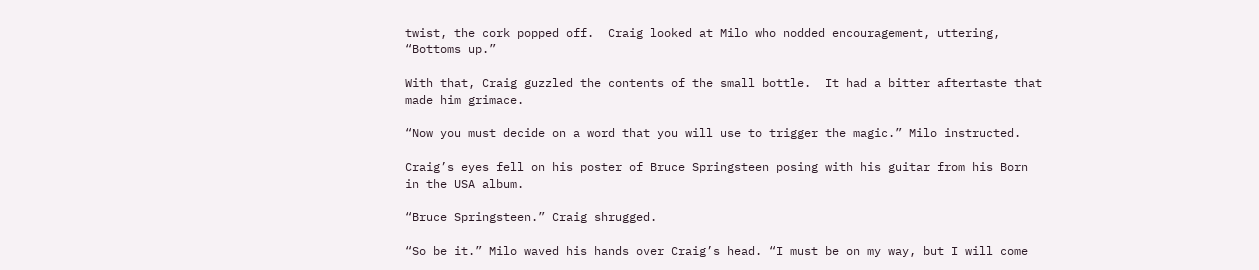twist, the cork popped off.  Craig looked at Milo who nodded encouragement, uttering, “Bottoms up.”

With that, Craig guzzled the contents of the small bottle.  It had a bitter aftertaste that made him grimace.

“Now you must decide on a word that you will use to trigger the magic.” Milo instructed.

Craig’s eyes fell on his poster of Bruce Springsteen posing with his guitar from his Born in the USA album.

“Bruce Springsteen.” Craig shrugged.

“So be it.” Milo waved his hands over Craig’s head. “I must be on my way, but I will come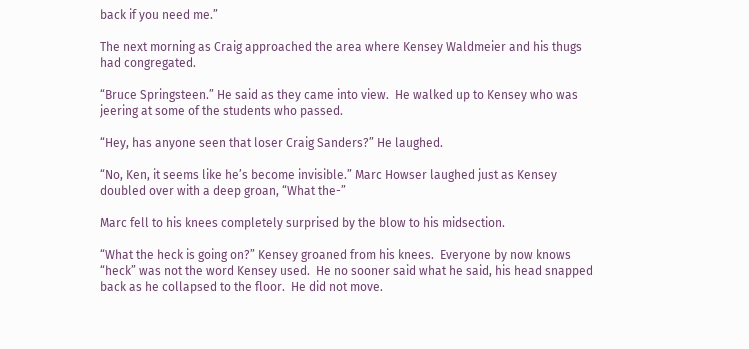back if you need me.”

The next morning as Craig approached the area where Kensey Waldmeier and his thugs had congregated.

“Bruce Springsteen.” He said as they came into view.  He walked up to Kensey who was jeering at some of the students who passed.

“Hey, has anyone seen that loser Craig Sanders?” He laughed.

“No, Ken, it seems like he’s become invisible.” Marc Howser laughed just as Kensey doubled over with a deep groan, “What the-”

Marc fell to his knees completely surprised by the blow to his midsection.

“What the heck is going on?” Kensey groaned from his knees.  Everyone by now knows “heck” was not the word Kensey used.  He no sooner said what he said, his head snapped back as he collapsed to the floor.  He did not move.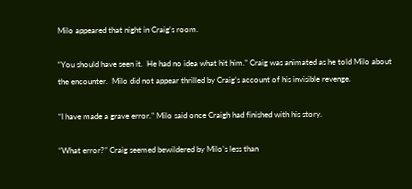Milo appeared that night in Craig’s room.

“You should have seen it.  He had no idea what hit him.” Craig was animated as he told Milo about the encounter.  Milo did not appear thrilled by Craig’s account of his invisible revenge.

“I have made a grave error.” Milo said once Craigh had finished with his story.

“What error?” Craig seemed bewildered by Milo’s less than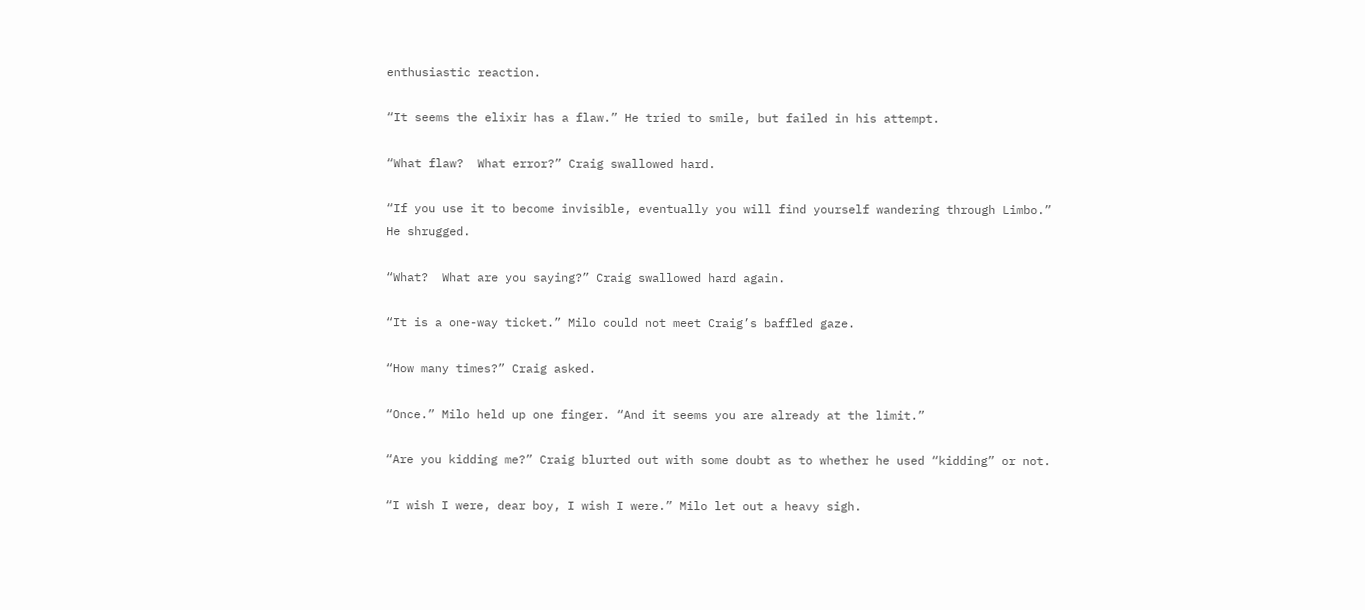enthusiastic reaction.

“It seems the elixir has a flaw.” He tried to smile, but failed in his attempt.

“What flaw?  What error?” Craig swallowed hard.

“If you use it to become invisible, eventually you will find yourself wandering through Limbo.” He shrugged.

“What?  What are you saying?” Craig swallowed hard again.

“It is a one-way ticket.” Milo could not meet Craig’s baffled gaze.

“How many times?” Craig asked.

“Once.” Milo held up one finger. “And it seems you are already at the limit.”

“Are you kidding me?” Craig blurted out with some doubt as to whether he used “kidding” or not.

“I wish I were, dear boy, I wish I were.” Milo let out a heavy sigh.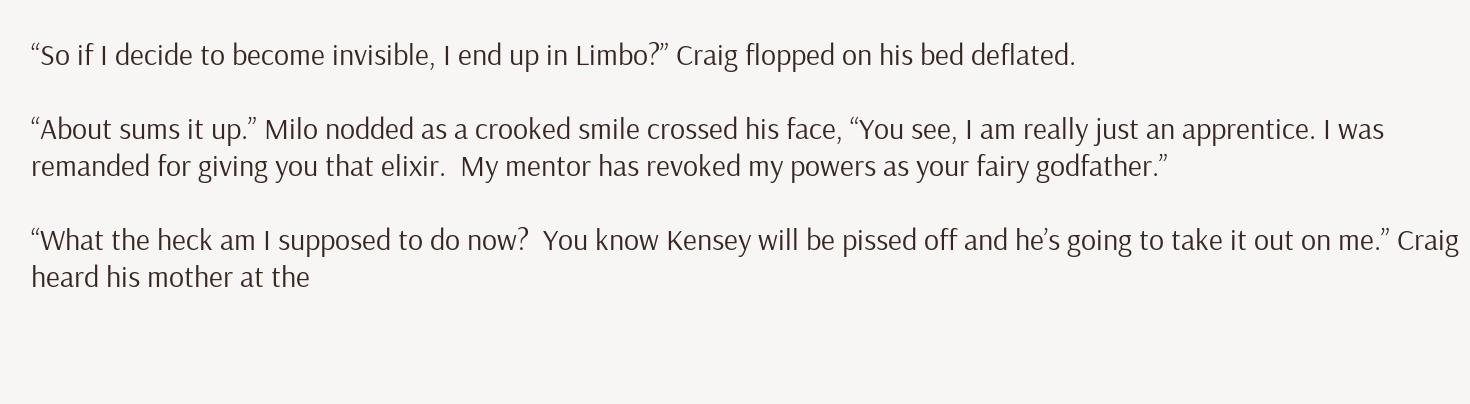“So if I decide to become invisible, I end up in Limbo?” Craig flopped on his bed deflated.

“About sums it up.” Milo nodded as a crooked smile crossed his face, “You see, I am really just an apprentice. I was remanded for giving you that elixir.  My mentor has revoked my powers as your fairy godfather.”

“What the heck am I supposed to do now?  You know Kensey will be pissed off and he’s going to take it out on me.” Craig heard his mother at the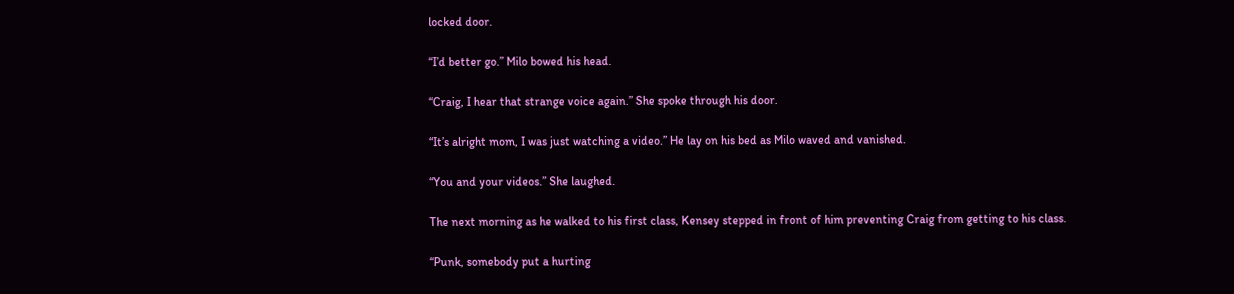locked door.

“I’d better go.” Milo bowed his head.

“Craig, I hear that strange voice again.” She spoke through his door.

“It’s alright mom, I was just watching a video.” He lay on his bed as Milo waved and vanished.

“You and your videos.” She laughed.

The next morning as he walked to his first class, Kensey stepped in front of him preventing Craig from getting to his class.

“Punk, somebody put a hurting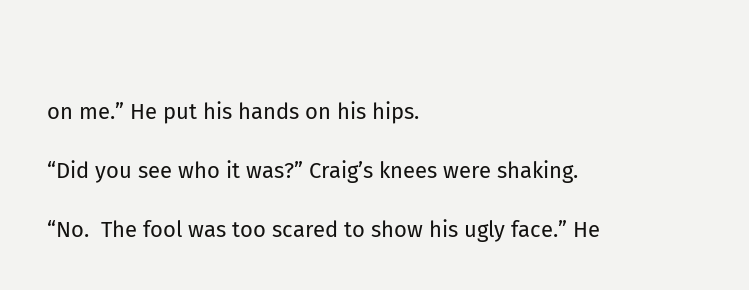on me.” He put his hands on his hips.

“Did you see who it was?” Craig’s knees were shaking.

“No.  The fool was too scared to show his ugly face.” He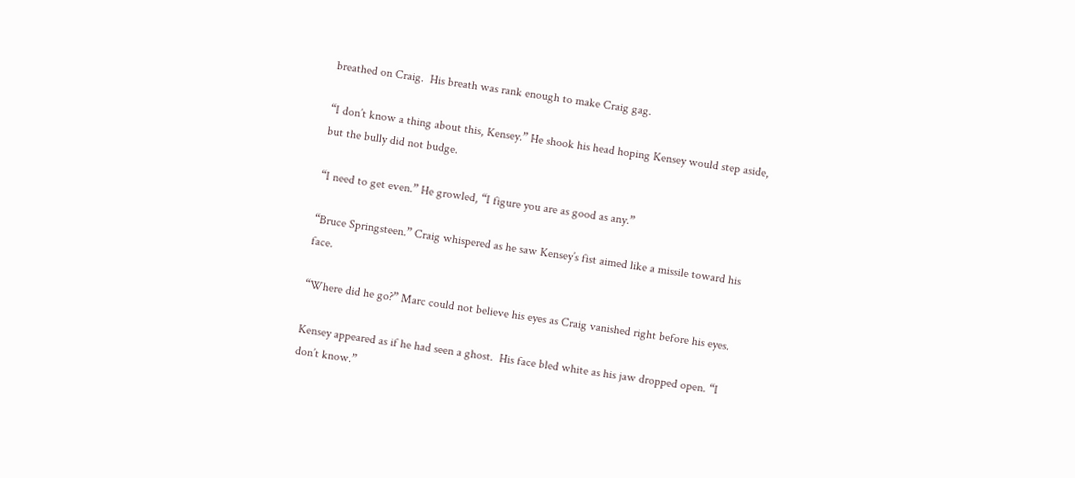breathed on Craig.  His breath was rank enough to make Craig gag.

“I don’t know a thing about this, Kensey.” He shook his head hoping Kensey would step aside, but the bully did not budge.

“I need to get even.” He growled, “I figure you are as good as any.”

“Bruce Springsteen.” Craig whispered as he saw Kensey’s fist aimed like a missile toward his face.

“Where did he go?” Marc could not believe his eyes as Craig vanished right before his eyes.

Kensey appeared as if he had seen a ghost.  His face bled white as his jaw dropped open. “I don’t know.”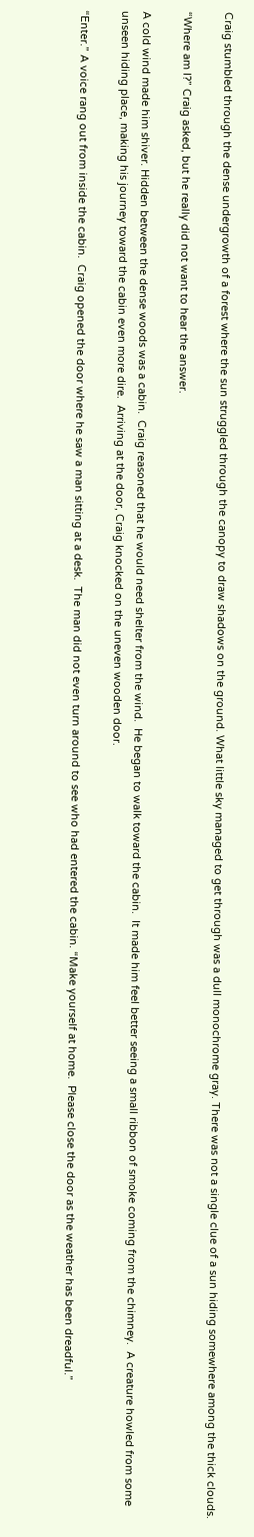Craig stumbled through the dense undergrowth of a forest where the sun struggled through the canopy to draw shadows on the ground. What little sky managed to get through was a dull monochrome gray. There was not a single clue of a sun hiding somewhere among the thick clouds.

“Where am I?” Craig asked, but he really did not want to hear the answer.

A cold wind made him shiver. Hidden between the dense woods was a cabin.  Craig reasoned that he would need shelter from the wind.  He began to walk toward the cabin.  It made him feel better seeing a small ribbon of smoke coming from the chimney.  A creature howled from some unseen hiding place, making his journey toward the cabin even more dire.  Arriving at the door, Craig knocked on the uneven wooden door.

“Enter.” A voice rang out from inside the cabin.  Craig opened the door where he saw a man sitting at a desk.  The man did not even turn around to see who had entered the cabin. “Make yourself at home.  Please close the door as the weather has been dreadful.”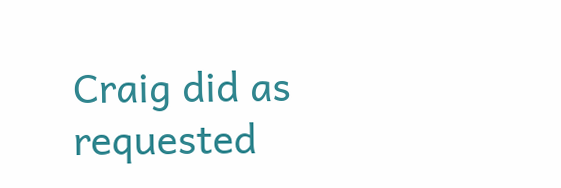Craig did as requested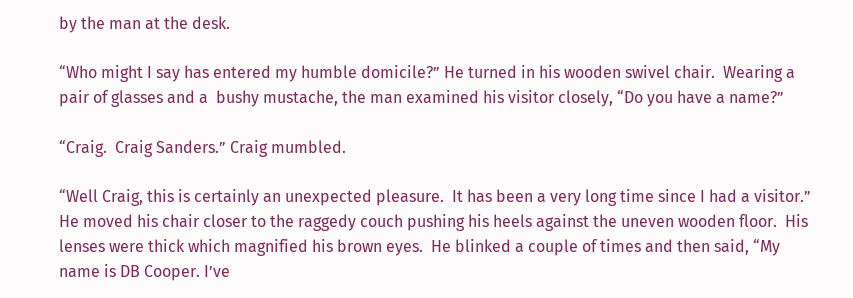by the man at the desk.

“Who might I say has entered my humble domicile?” He turned in his wooden swivel chair.  Wearing a pair of glasses and a  bushy mustache, the man examined his visitor closely, “Do you have a name?”

“Craig.  Craig Sanders.” Craig mumbled.

“Well Craig, this is certainly an unexpected pleasure.  It has been a very long time since I had a visitor.” He moved his chair closer to the raggedy couch pushing his heels against the uneven wooden floor.  His lenses were thick which magnified his brown eyes.  He blinked a couple of times and then said, “My name is DB Cooper. I’ve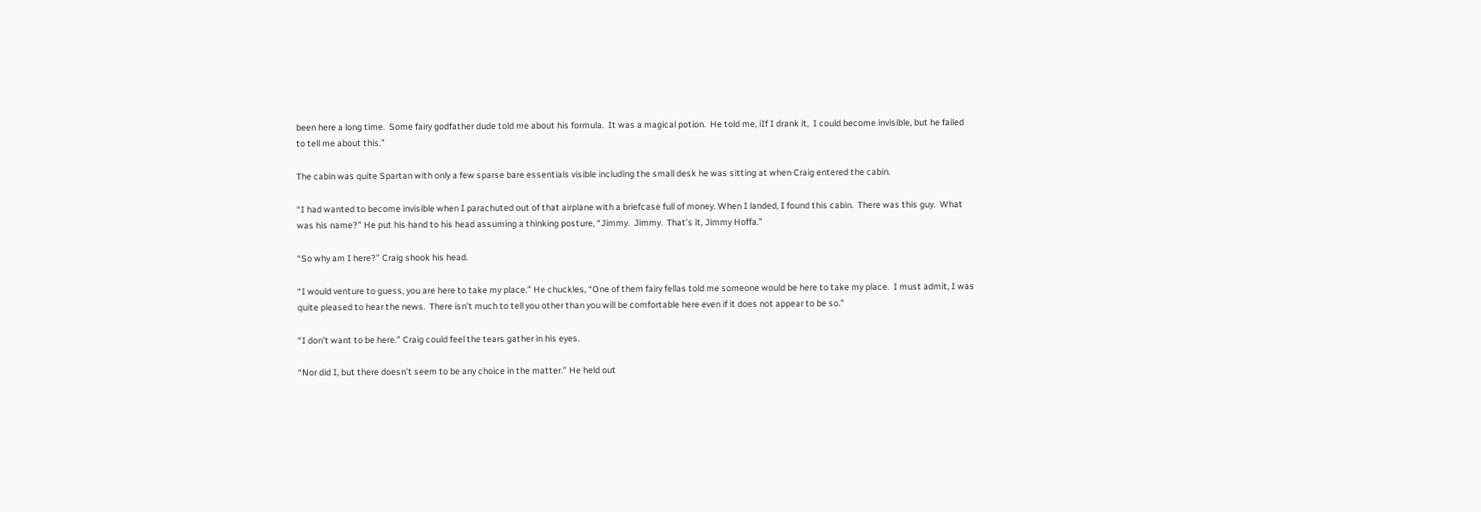been here a long time.  Some fairy godfather dude told me about his formula.  It was a magical potion.  He told me, iIf I drank it,  I could become invisible, but he failed to tell me about this.”

The cabin was quite Spartan with only a few sparse bare essentials visible including the small desk he was sitting at when Craig entered the cabin.

“I had wanted to become invisible when I parachuted out of that airplane with a briefcase full of money. When I landed, I found this cabin.  There was this guy.  What was his name?” He put his hand to his head assuming a thinking posture, “Jimmy.  Jimmy.  That’s it, Jimmy Hoffa.”

“So why am I here?” Craig shook his head.

“I would venture to guess, you are here to take my place.” He chuckles, “One of them fairy fellas told me someone would be here to take my place.  I must admit, I was quite pleased to hear the news.  There isn’t much to tell you other than you will be comfortable here even if it does not appear to be so.”

“I don’t want to be here.” Craig could feel the tears gather in his eyes.

“Nor did I, but there doesn’t seem to be any choice in the matter.” He held out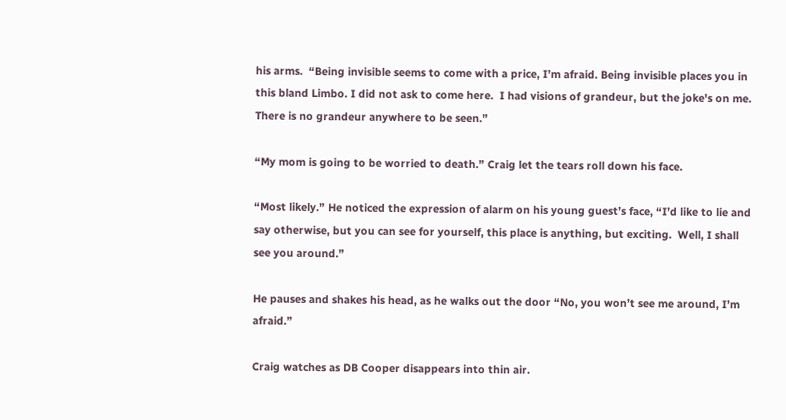his arms.  “Being invisible seems to come with a price, I’m afraid. Being invisible places you in this bland Limbo. I did not ask to come here.  I had visions of grandeur, but the joke's on me.  There is no grandeur anywhere to be seen.”

“My mom is going to be worried to death.” Craig let the tears roll down his face.

“Most likely.” He noticed the expression of alarm on his young guest’s face, “I’d like to lie and say otherwise, but you can see for yourself, this place is anything, but exciting.  Well, I shall see you around.”

He pauses and shakes his head, as he walks out the door “No, you won’t see me around, I’m afraid.”

Craig watches as DB Cooper disappears into thin air.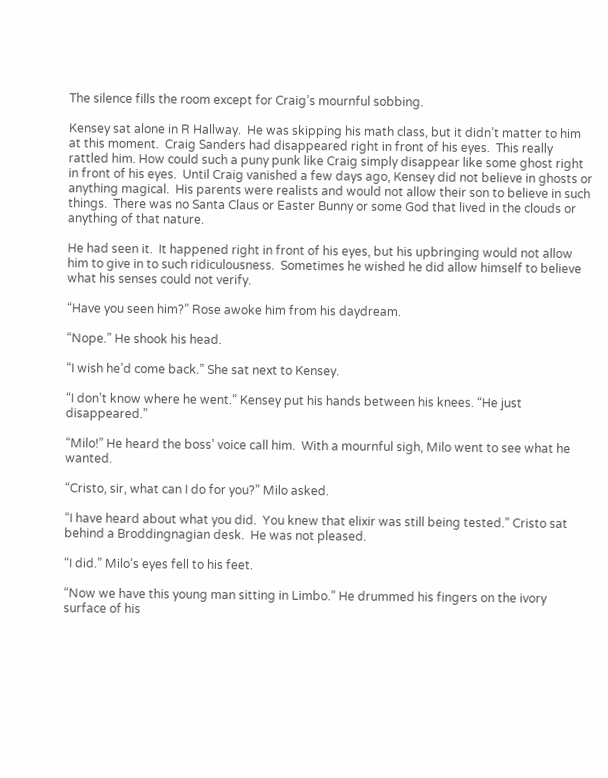The silence fills the room except for Craig’s mournful sobbing.

Kensey sat alone in R Hallway.  He was skipping his math class, but it didn’t matter to him at this moment.  Craig Sanders had disappeared right in front of his eyes.  This really rattled him. How could such a puny punk like Craig simply disappear like some ghost right in front of his eyes.  Until Craig vanished a few days ago, Kensey did not believe in ghosts or anything magical.  His parents were realists and would not allow their son to believe in such things.  There was no Santa Claus or Easter Bunny or some God that lived in the clouds or anything of that nature.

He had seen it.  It happened right in front of his eyes, but his upbringing would not allow him to give in to such ridiculousness.  Sometimes he wished he did allow himself to believe what his senses could not verify.

“Have you seen him?” Rose awoke him from his daydream.

“Nope.” He shook his head.

“I wish he’d come back.” She sat next to Kensey.

“I don’t know where he went.” Kensey put his hands between his knees. “He just disappeared.”

“Milo!” He heard the boss’ voice call him.  With a mournful sigh, Milo went to see what he wanted.

“Cristo, sir, what can I do for you?” Milo asked.

“I have heard about what you did.  You knew that elixir was still being tested.” Cristo sat behind a Broddingnagian desk.  He was not pleased.

“I did.” Milo’s eyes fell to his feet.

“Now we have this young man sitting in Limbo.” He drummed his fingers on the ivory surface of his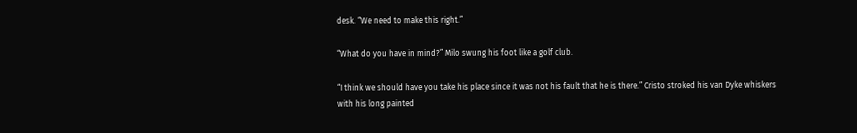desk. “We need to make this right.”

“What do you have in mind?” Milo swung his foot like a golf club.

“I think we should have you take his place since it was not his fault that he is there.” Cristo stroked his van Dyke whiskers with his long painted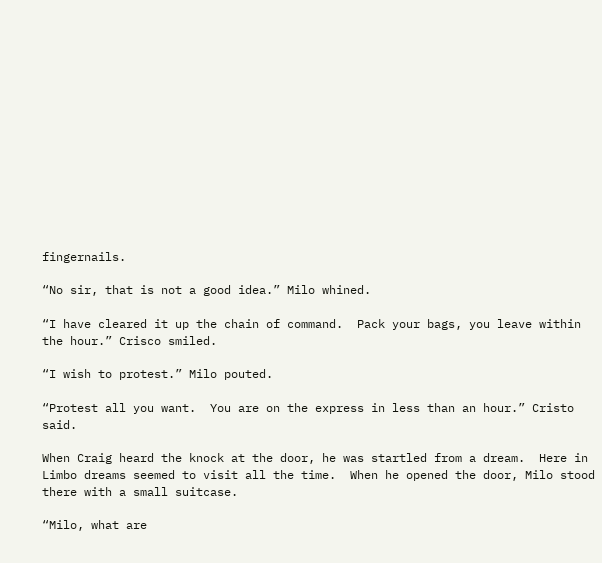fingernails.

“No sir, that is not a good idea.” Milo whined.

“I have cleared it up the chain of command.  Pack your bags, you leave within the hour.” Crisco smiled.

“I wish to protest.” Milo pouted.

“Protest all you want.  You are on the express in less than an hour.” Cristo said.

When Craig heard the knock at the door, he was startled from a dream.  Here in Limbo dreams seemed to visit all the time.  When he opened the door, Milo stood there with a small suitcase.

“Milo, what are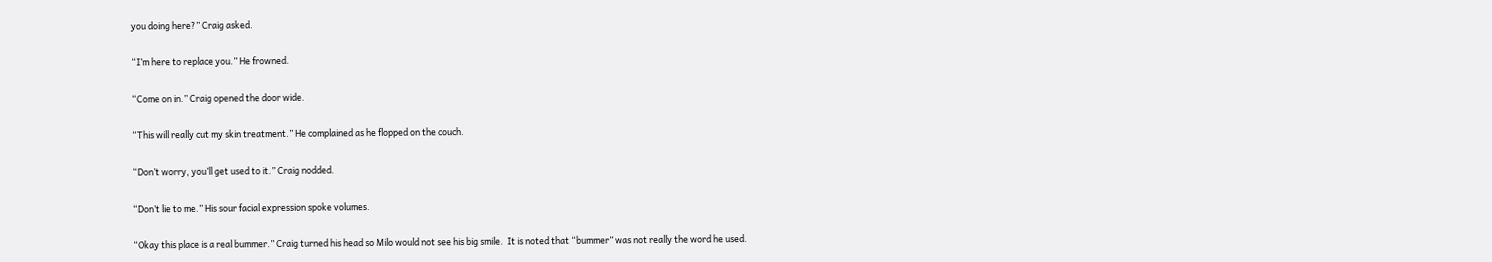you doing here?” Craig asked.

“I’m here to replace you.” He frowned.

“Come on in.” Craig opened the door wide.

“This will really cut my skin treatment.” He complained as he flopped on the couch.

“Don’t worry, you’ll get used to it.” Craig nodded.

“Don’t lie to me.” His sour facial expression spoke volumes.

“Okay this place is a real bummer.” Craig turned his head so Milo would not see his big smile.  It is noted that “bummer” was not really the word he used.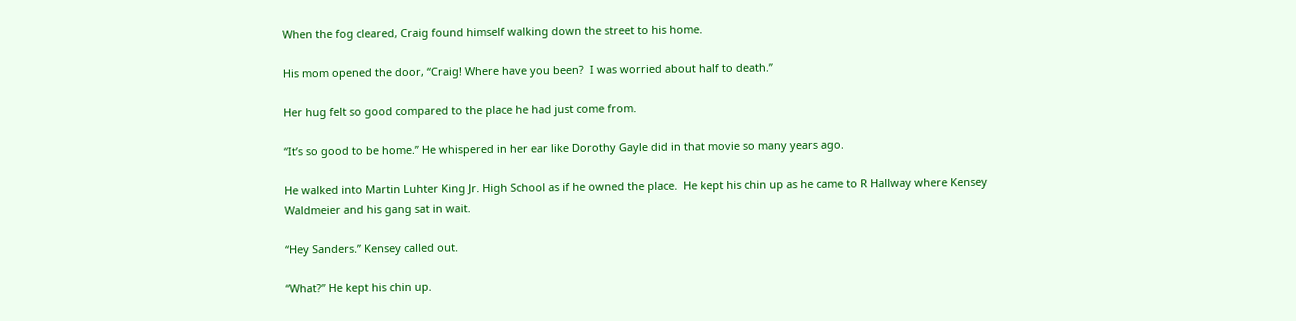When the fog cleared, Craig found himself walking down the street to his home.

His mom opened the door, “Craig! Where have you been?  I was worried about half to death.”

Her hug felt so good compared to the place he had just come from.

“It’s so good to be home.” He whispered in her ear like Dorothy Gayle did in that movie so many years ago.

He walked into Martin Luhter King Jr. High School as if he owned the place.  He kept his chin up as he came to R Hallway where Kensey Waldmeier and his gang sat in wait.

“Hey Sanders.” Kensey called out.

“What?” He kept his chin up.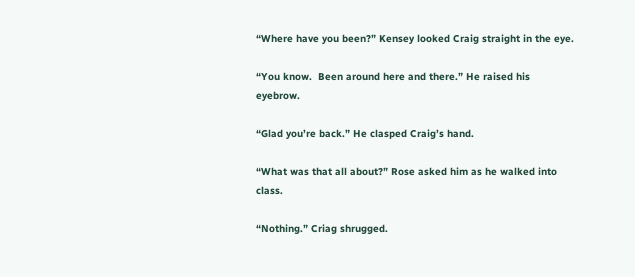“Where have you been?” Kensey looked Craig straight in the eye.

“You know.  Been around here and there.” He raised his eyebrow.

“Glad you’re back.” He clasped Craig’s hand.

“What was that all about?” Rose asked him as he walked into class.

“Nothing.” Criag shrugged.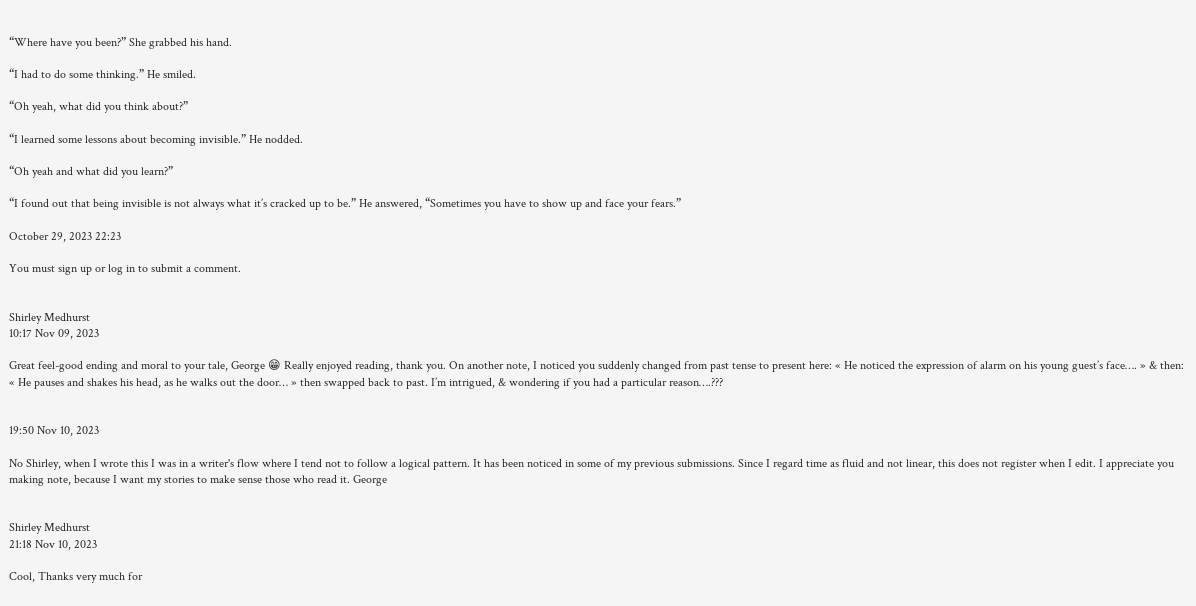“Where have you been?” She grabbed his hand.

“I had to do some thinking.” He smiled.

“Oh yeah, what did you think about?”

“I learned some lessons about becoming invisible.” He nodded.

“Oh yeah and what did you learn?”

“I found out that being invisible is not always what it’s cracked up to be.” He answered, “Sometimes you have to show up and face your fears.”

October 29, 2023 22:23

You must sign up or log in to submit a comment.


Shirley Medhurst
10:17 Nov 09, 2023

Great feel-good ending and moral to your tale, George 😁 Really enjoyed reading, thank you. On another note, I noticed you suddenly changed from past tense to present here: « He noticed the expression of alarm on his young guest’s face…. » & then: « He pauses and shakes his head, as he walks out the door… » then swapped back to past. I’m intrigued, & wondering if you had a particular reason….???


19:50 Nov 10, 2023

No Shirley, when I wrote this I was in a writer's flow where I tend not to follow a logical pattern. It has been noticed in some of my previous submissions. Since I regard time as fluid and not linear, this does not register when I edit. I appreciate you making note, because I want my stories to make sense those who read it. George


Shirley Medhurst
21:18 Nov 10, 2023

Cool, Thanks very much for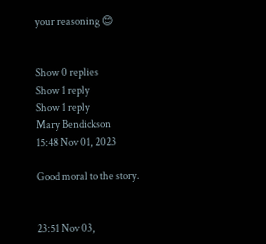your reasoning 😊


Show 0 replies
Show 1 reply
Show 1 reply
Mary Bendickson
15:48 Nov 01, 2023

Good moral to the story.


23:51 Nov 03,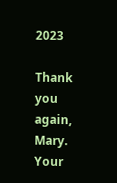2023

Thank you again, Mary. Your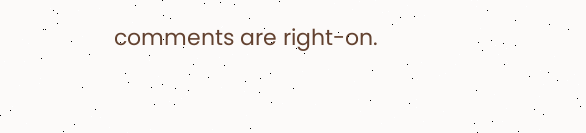comments are right-on.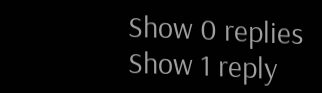Show 0 replies
Show 1 reply